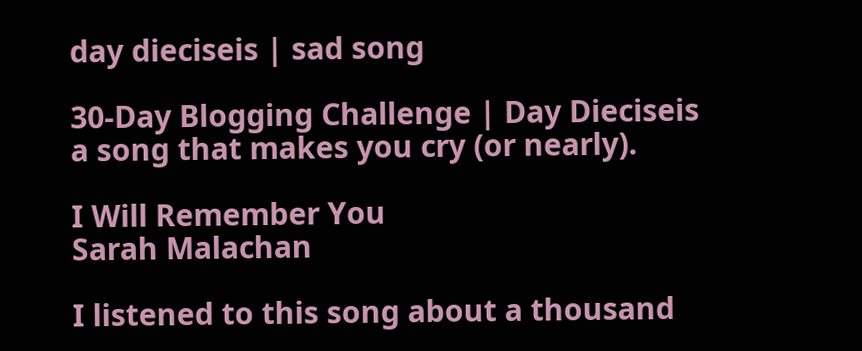day dieciseis | sad song

30-Day Blogging Challenge | Day Dieciseis
a song that makes you cry (or nearly).

I Will Remember You
Sarah Malachan

I listened to this song about a thousand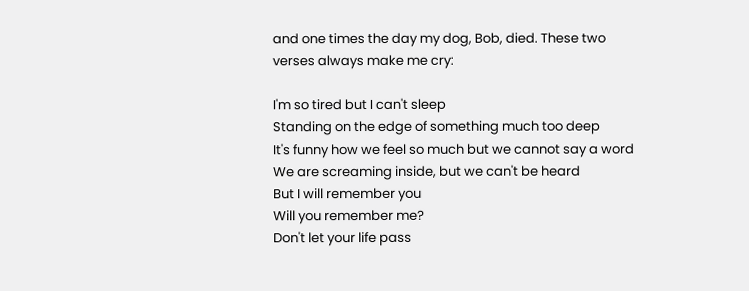and one times the day my dog, Bob, died. These two verses always make me cry:

I'm so tired but I can't sleep
Standing on the edge of something much too deep
It's funny how we feel so much but we cannot say a word
We are screaming inside, but we can't be heard
But I will remember you
Will you remember me?
Don't let your life pass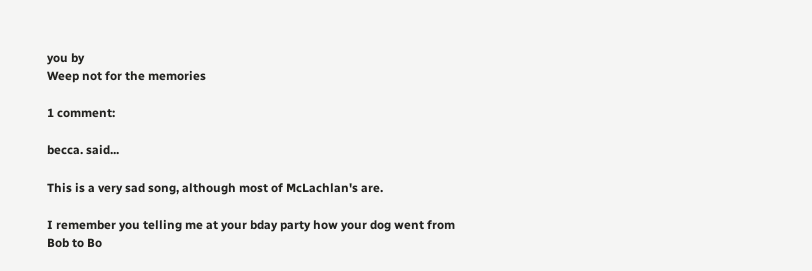you by
Weep not for the memories

1 comment:

becca. said...

This is a very sad song, although most of McLachlan's are.

I remember you telling me at your bday party how your dog went from Bob to Bo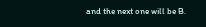and the next one will be B.